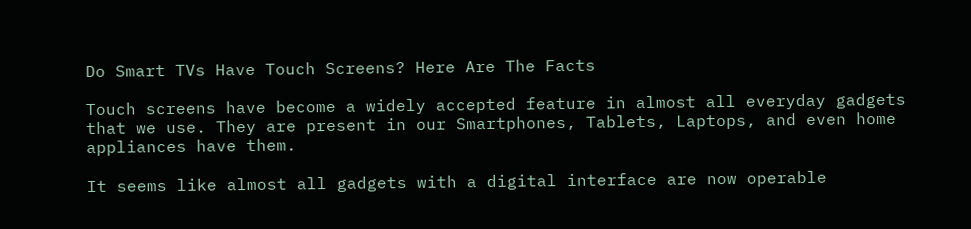Do Smart TVs Have Touch Screens? Here Are The Facts

Touch screens have become a widely accepted feature in almost all everyday gadgets that we use. They are present in our Smartphones, Tablets, Laptops, and even home appliances have them.

It seems like almost all gadgets with a digital interface are now operable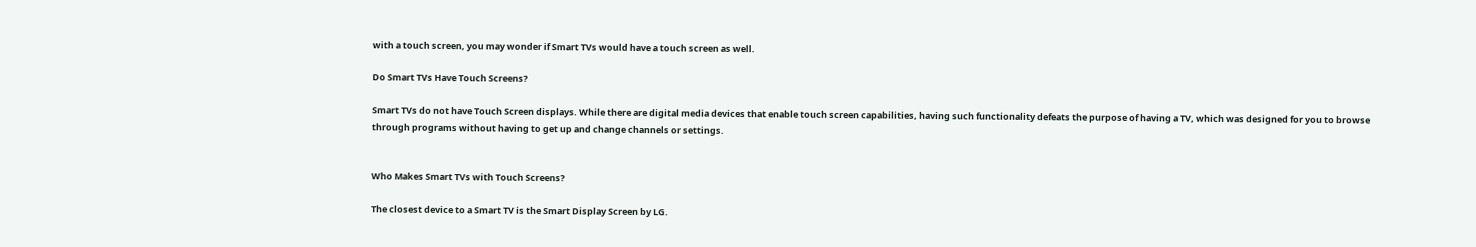with a touch screen, you may wonder if Smart TVs would have a touch screen as well.

Do Smart TVs Have Touch Screens?

Smart TVs do not have Touch Screen displays. While there are digital media devices that enable touch screen capabilities, having such functionality defeats the purpose of having a TV, which was designed for you to browse through programs without having to get up and change channels or settings.


Who Makes Smart TVs with Touch Screens?

The closest device to a Smart TV is the Smart Display Screen by LG.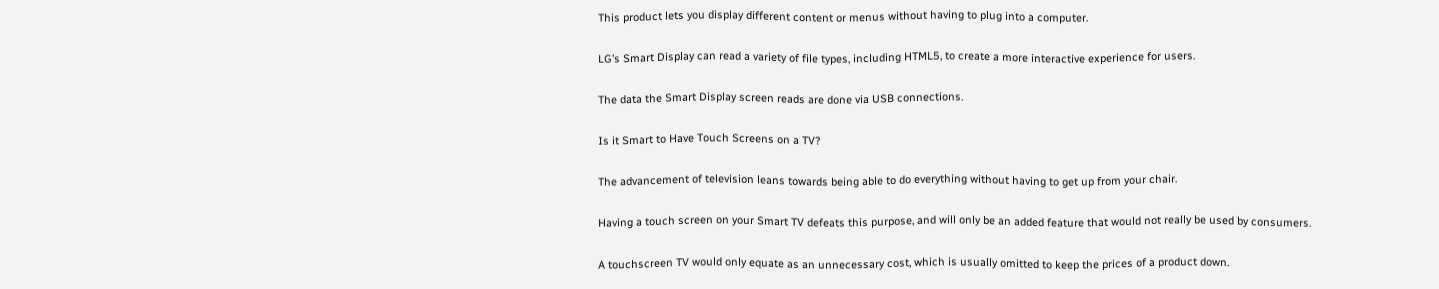This product lets you display different content or menus without having to plug into a computer.

LG’s Smart Display can read a variety of file types, including HTML5, to create a more interactive experience for users.

The data the Smart Display screen reads are done via USB connections.

Is it Smart to Have Touch Screens on a TV?

The advancement of television leans towards being able to do everything without having to get up from your chair.

Having a touch screen on your Smart TV defeats this purpose, and will only be an added feature that would not really be used by consumers.

A touchscreen TV would only equate as an unnecessary cost, which is usually omitted to keep the prices of a product down.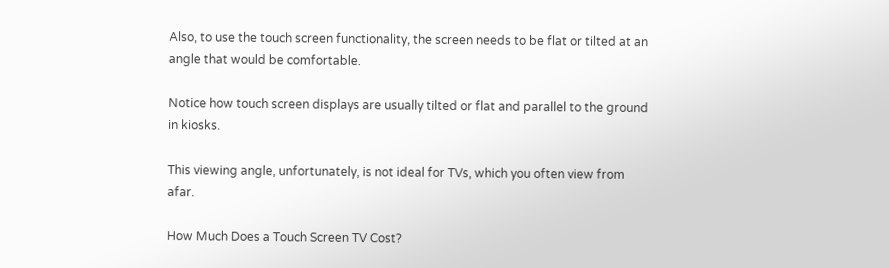Also, to use the touch screen functionality, the screen needs to be flat or tilted at an angle that would be comfortable.

Notice how touch screen displays are usually tilted or flat and parallel to the ground in kiosks.

This viewing angle, unfortunately, is not ideal for TVs, which you often view from afar.

How Much Does a Touch Screen TV Cost?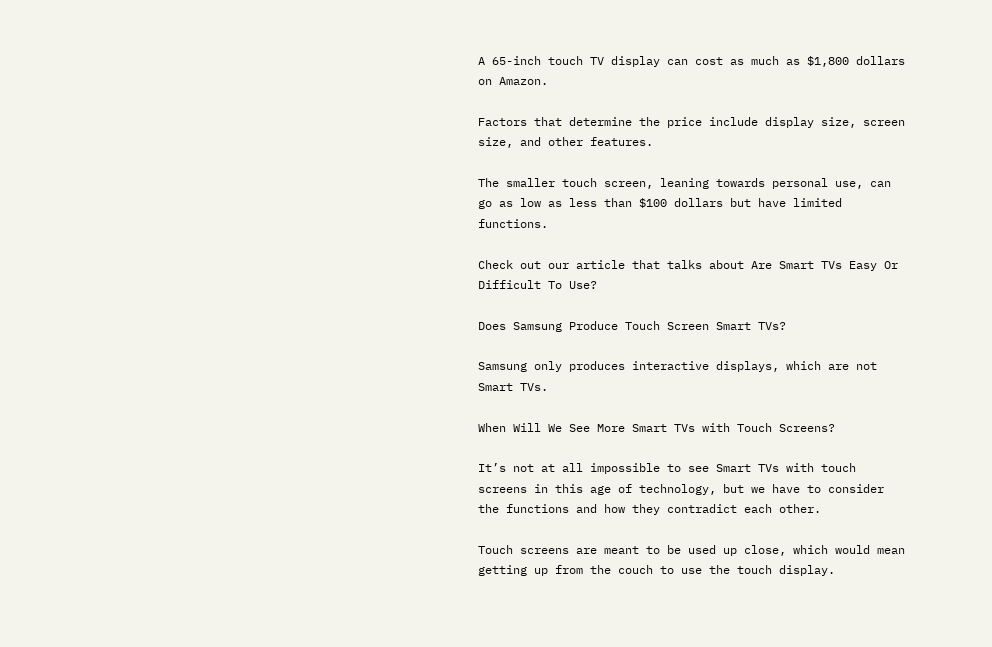A 65-inch touch TV display can cost as much as $1,800 dollars on Amazon.

Factors that determine the price include display size, screen size, and other features.

The smaller touch screen, leaning towards personal use, can go as low as less than $100 dollars but have limited functions.

Check out our article that talks about Are Smart TVs Easy Or Difficult To Use?

Does Samsung Produce Touch Screen Smart TVs?

Samsung only produces interactive displays, which are not Smart TVs.

When Will We See More Smart TVs with Touch Screens?

It’s not at all impossible to see Smart TVs with touch screens in this age of technology, but we have to consider the functions and how they contradict each other.

Touch screens are meant to be used up close, which would mean getting up from the couch to use the touch display.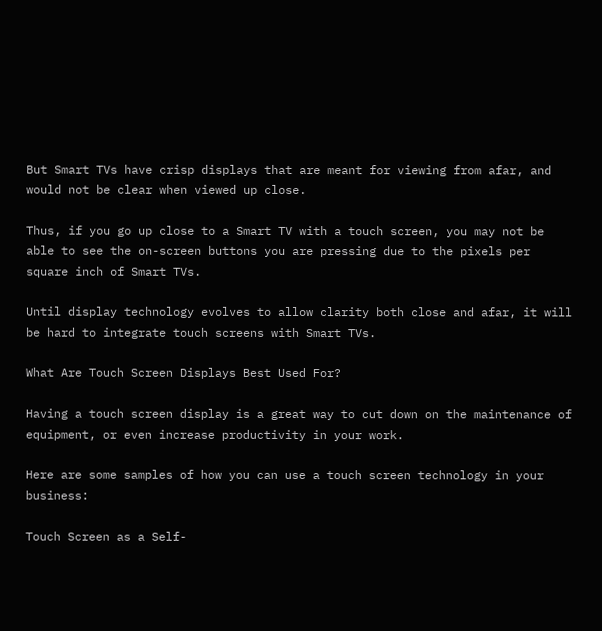But Smart TVs have crisp displays that are meant for viewing from afar, and would not be clear when viewed up close.

Thus, if you go up close to a Smart TV with a touch screen, you may not be able to see the on-screen buttons you are pressing due to the pixels per square inch of Smart TVs.

Until display technology evolves to allow clarity both close and afar, it will be hard to integrate touch screens with Smart TVs.

What Are Touch Screen Displays Best Used For?

Having a touch screen display is a great way to cut down on the maintenance of equipment, or even increase productivity in your work.

Here are some samples of how you can use a touch screen technology in your business:

Touch Screen as a Self-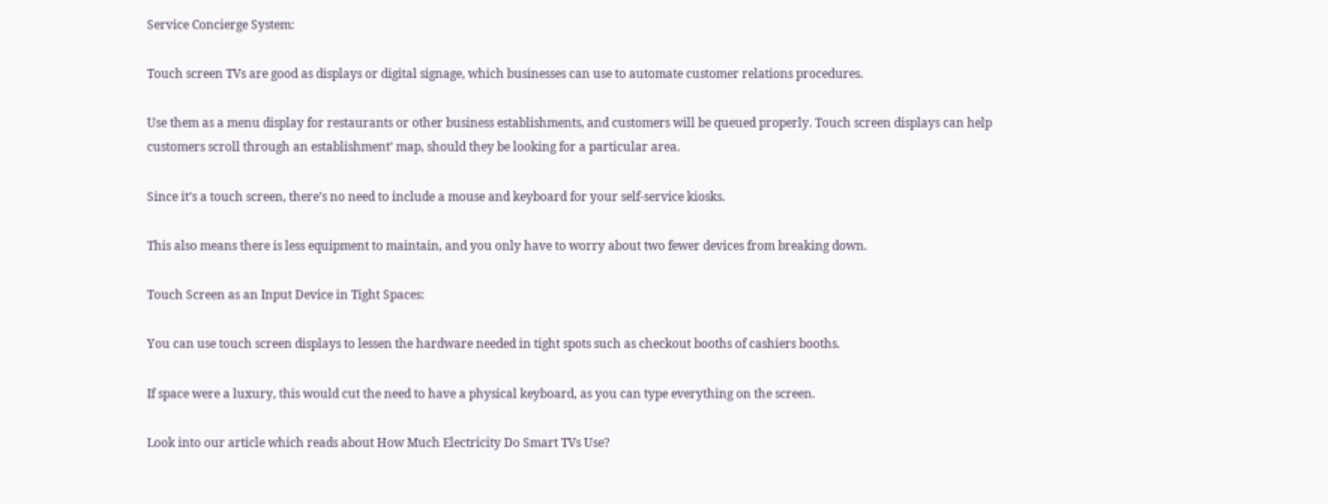Service Concierge System:

Touch screen TVs are good as displays or digital signage, which businesses can use to automate customer relations procedures.

Use them as a menu display for restaurants or other business establishments, and customers will be queued properly. Touch screen displays can help customers scroll through an establishment’ map, should they be looking for a particular area.

Since it’s a touch screen, there’s no need to include a mouse and keyboard for your self-service kiosks.

This also means there is less equipment to maintain, and you only have to worry about two fewer devices from breaking down.

Touch Screen as an Input Device in Tight Spaces:

You can use touch screen displays to lessen the hardware needed in tight spots such as checkout booths of cashiers booths.

If space were a luxury, this would cut the need to have a physical keyboard, as you can type everything on the screen.

Look into our article which reads about How Much Electricity Do Smart TVs Use?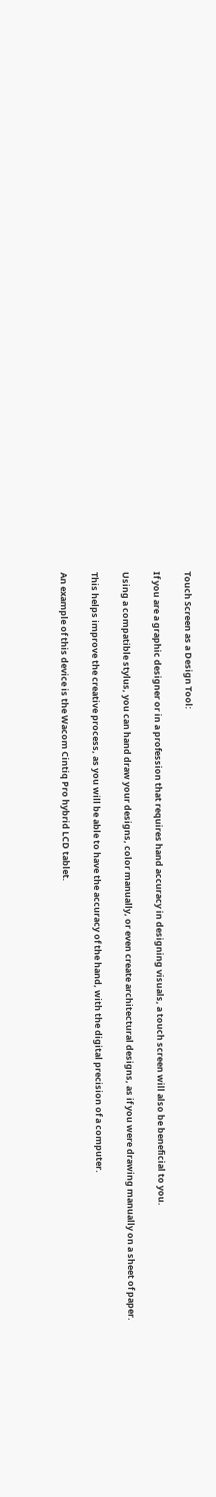Touch Screen as a Design Tool:

If you are a graphic designer or in a profession that requires hand accuracy in designing visuals, a touch screen will also be beneficial to you.

Using a compatible stylus, you can hand draw your designs, color manually, or even create architectural designs, as if you were drawing manually on a sheet of paper.

This helps improve the creative process, as you will be able to have the accuracy of the hand, with the digital precision of a computer.

An example of this device is the Wacom Cintiq Pro hybrid LCD tablet.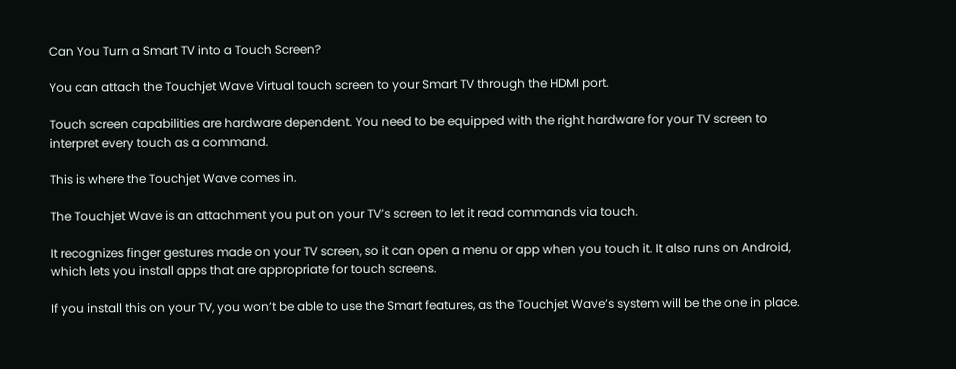Can You Turn a Smart TV into a Touch Screen?

You can attach the Touchjet Wave Virtual touch screen to your Smart TV through the HDMI port.

Touch screen capabilities are hardware dependent. You need to be equipped with the right hardware for your TV screen to interpret every touch as a command.

This is where the Touchjet Wave comes in.

The Touchjet Wave is an attachment you put on your TV’s screen to let it read commands via touch.

It recognizes finger gestures made on your TV screen, so it can open a menu or app when you touch it. It also runs on Android, which lets you install apps that are appropriate for touch screens.

If you install this on your TV, you won’t be able to use the Smart features, as the Touchjet Wave’s system will be the one in place.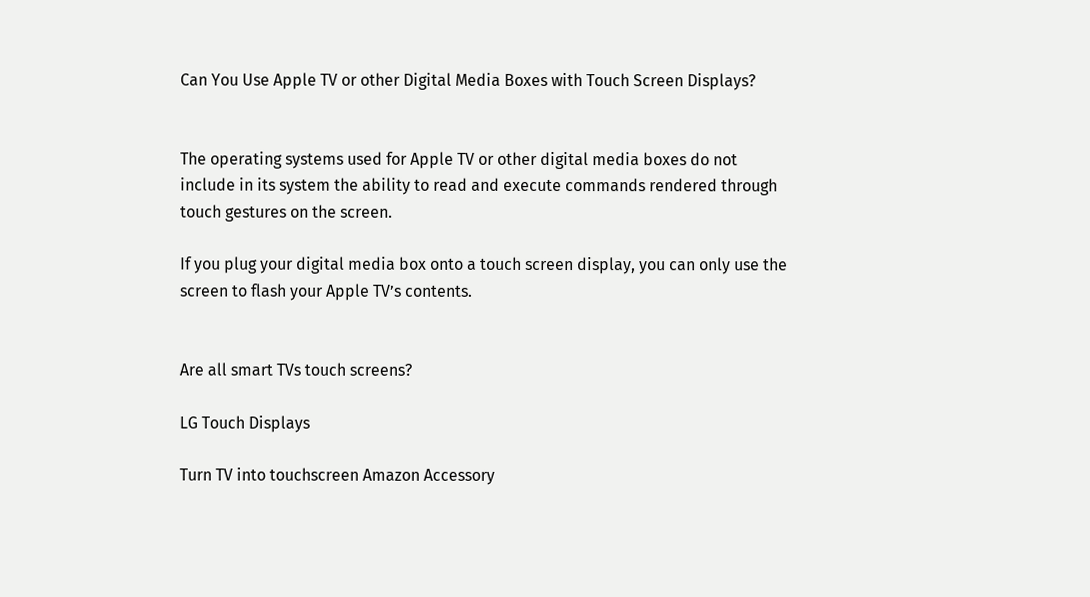Can You Use Apple TV or other Digital Media Boxes with Touch Screen Displays?


The operating systems used for Apple TV or other digital media boxes do not include in its system the ability to read and execute commands rendered through touch gestures on the screen.

If you plug your digital media box onto a touch screen display, you can only use the screen to flash your Apple TV’s contents.


Are all smart TVs touch screens?

LG Touch Displays

Turn TV into touchscreen Amazon Accessory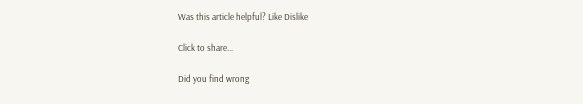Was this article helpful? Like Dislike

Click to share...

Did you find wrong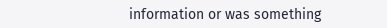information or was something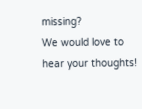missing?
We would love to hear your thoughts!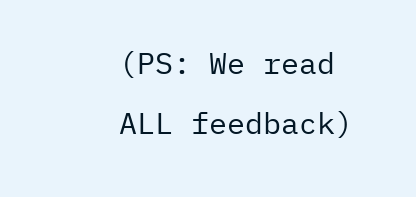(PS: We read ALL feedback)